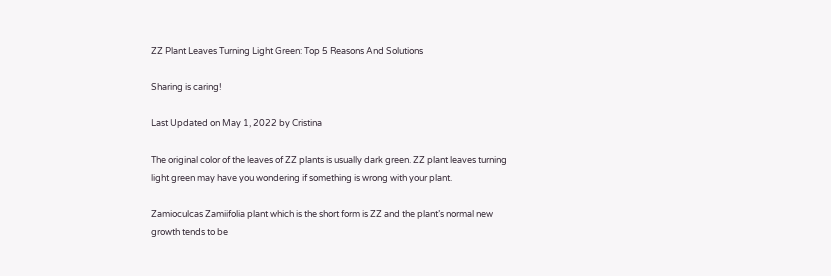ZZ Plant Leaves Turning Light Green: Top 5 Reasons And Solutions

Sharing is caring!

Last Updated on May 1, 2022 by Cristina

The original color of the leaves of ZZ plants is usually dark green. ZZ plant leaves turning light green may have you wondering if something is wrong with your plant.

Zamioculcas Zamiifolia plant which is the short form is ZZ and the plant’s normal new growth tends to be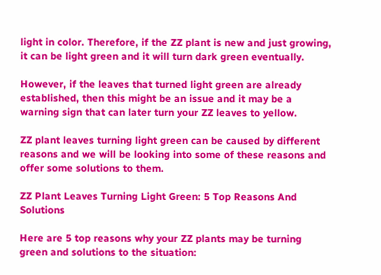light in color. Therefore, if the ZZ plant is new and just growing, it can be light green and it will turn dark green eventually.

However, if the leaves that turned light green are already established, then this might be an issue and it may be a warning sign that can later turn your ZZ leaves to yellow.

ZZ plant leaves turning light green can be caused by different reasons and we will be looking into some of these reasons and offer some solutions to them.

ZZ Plant Leaves Turning Light Green: 5 Top Reasons And Solutions

Here are 5 top reasons why your ZZ plants may be turning green and solutions to the situation: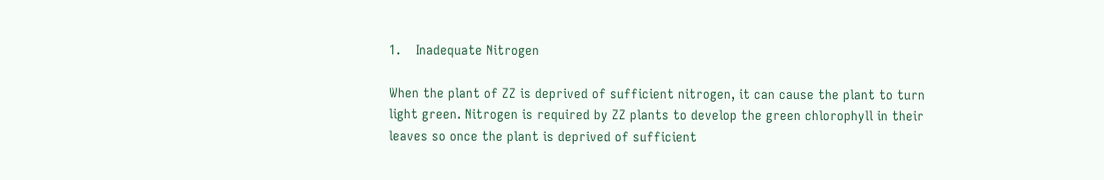1.    Inadequate Nitrogen

When the plant of ZZ is deprived of sufficient nitrogen, it can cause the plant to turn light green. Nitrogen is required by ZZ plants to develop the green chlorophyll in their leaves so once the plant is deprived of sufficient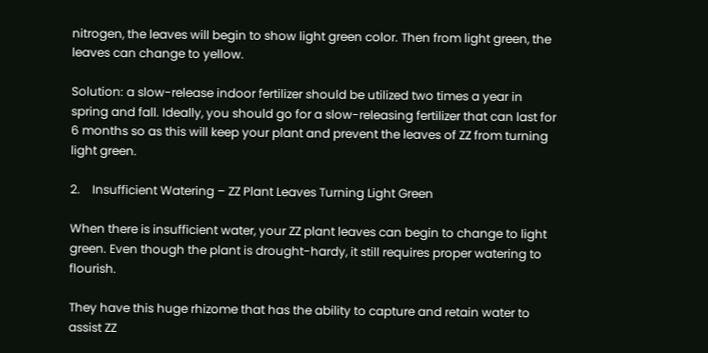nitrogen, the leaves will begin to show light green color. Then from light green, the leaves can change to yellow.

Solution: a slow-release indoor fertilizer should be utilized two times a year in spring and fall. Ideally, you should go for a slow-releasing fertilizer that can last for 6 months so as this will keep your plant and prevent the leaves of ZZ from turning light green.

2.    Insufficient Watering – ZZ Plant Leaves Turning Light Green

When there is insufficient water, your ZZ plant leaves can begin to change to light green. Even though the plant is drought-hardy, it still requires proper watering to flourish.

They have this huge rhizome that has the ability to capture and retain water to assist ZZ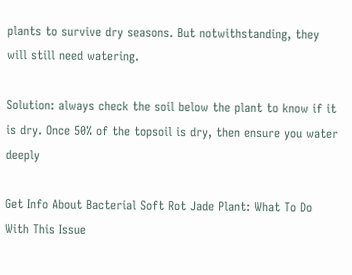plants to survive dry seasons. But notwithstanding, they will still need watering.

Solution: always check the soil below the plant to know if it is dry. Once 50% of the topsoil is dry, then ensure you water deeply

Get Info About Bacterial Soft Rot Jade Plant: What To Do With This Issue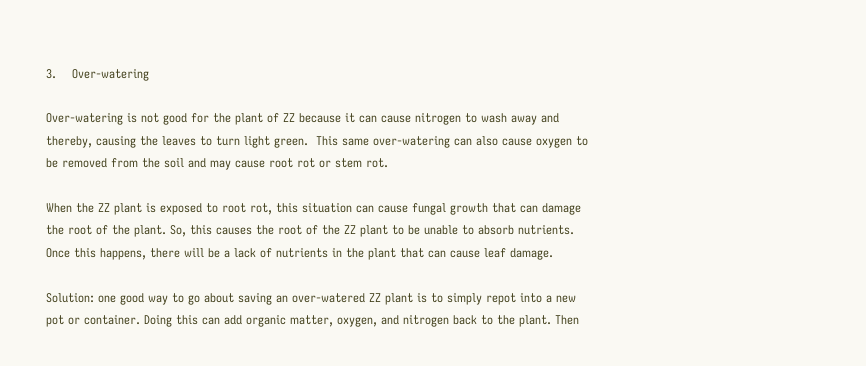3.    Over-watering

Over-watering is not good for the plant of ZZ because it can cause nitrogen to wash away and thereby, causing the leaves to turn light green.  This same over-watering can also cause oxygen to be removed from the soil and may cause root rot or stem rot.

When the ZZ plant is exposed to root rot, this situation can cause fungal growth that can damage the root of the plant. So, this causes the root of the ZZ plant to be unable to absorb nutrients. Once this happens, there will be a lack of nutrients in the plant that can cause leaf damage.

Solution: one good way to go about saving an over-watered ZZ plant is to simply repot into a new pot or container. Doing this can add organic matter, oxygen, and nitrogen back to the plant. Then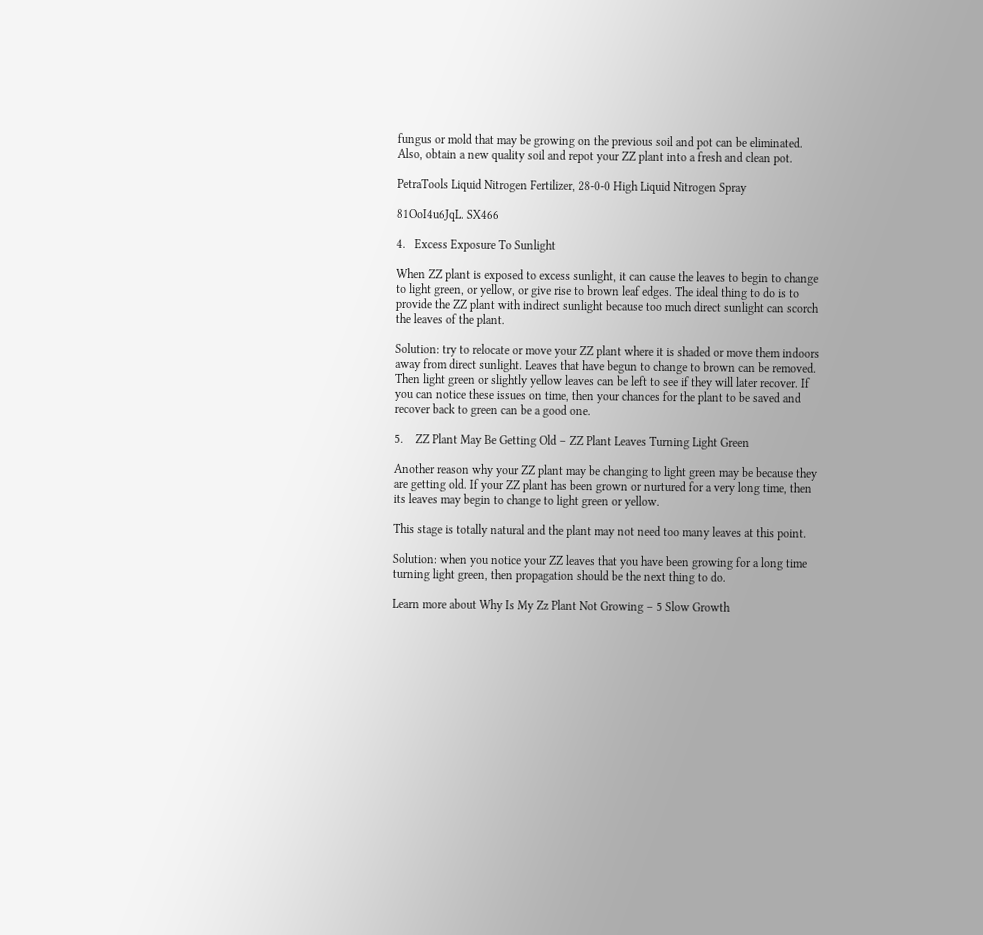fungus or mold that may be growing on the previous soil and pot can be eliminated.  Also, obtain a new quality soil and repot your ZZ plant into a fresh and clean pot.

PetraTools Liquid Nitrogen Fertilizer, 28-0-0 High Liquid Nitrogen Spray

81OoI4u6JqL. SX466

4.   Excess Exposure To Sunlight

When ZZ plant is exposed to excess sunlight, it can cause the leaves to begin to change to light green, or yellow, or give rise to brown leaf edges. The ideal thing to do is to provide the ZZ plant with indirect sunlight because too much direct sunlight can scorch the leaves of the plant.

Solution: try to relocate or move your ZZ plant where it is shaded or move them indoors away from direct sunlight. Leaves that have begun to change to brown can be removed. Then light green or slightly yellow leaves can be left to see if they will later recover. If you can notice these issues on time, then your chances for the plant to be saved and recover back to green can be a good one.

5.    ZZ Plant May Be Getting Old – ZZ Plant Leaves Turning Light Green

Another reason why your ZZ plant may be changing to light green may be because they are getting old. If your ZZ plant has been grown or nurtured for a very long time, then its leaves may begin to change to light green or yellow.

This stage is totally natural and the plant may not need too many leaves at this point.

Solution: when you notice your ZZ leaves that you have been growing for a long time turning light green, then propagation should be the next thing to do.

Learn more about Why Is My Zz Plant Not Growing – 5 Slow Growth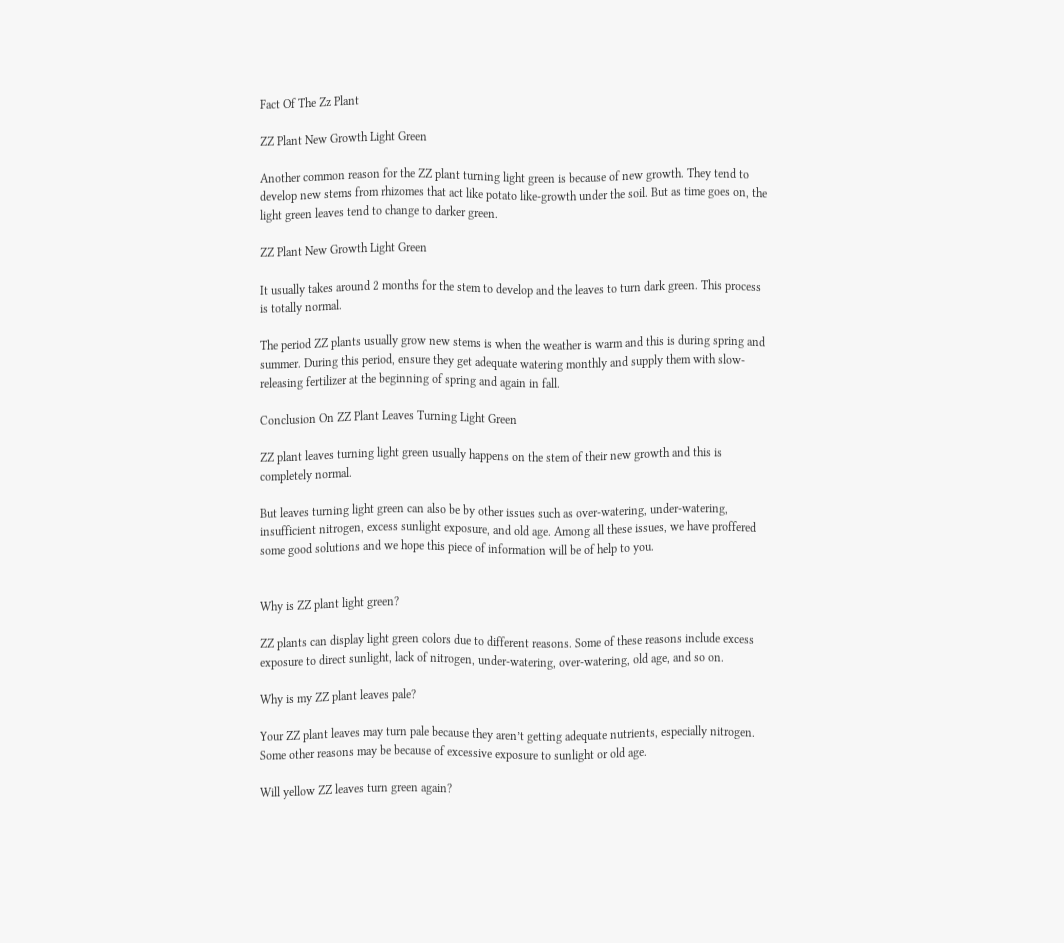Fact Of The Zz Plant

ZZ Plant New Growth Light Green

Another common reason for the ZZ plant turning light green is because of new growth. They tend to develop new stems from rhizomes that act like potato like-growth under the soil. But as time goes on, the light green leaves tend to change to darker green.

ZZ Plant New Growth Light Green

It usually takes around 2 months for the stem to develop and the leaves to turn dark green. This process is totally normal.

The period ZZ plants usually grow new stems is when the weather is warm and this is during spring and summer. During this period, ensure they get adequate watering monthly and supply them with slow-releasing fertilizer at the beginning of spring and again in fall.

Conclusion On ZZ Plant Leaves Turning Light Green

ZZ plant leaves turning light green usually happens on the stem of their new growth and this is completely normal.

But leaves turning light green can also be by other issues such as over-watering, under-watering, insufficient nitrogen, excess sunlight exposure, and old age. Among all these issues, we have proffered some good solutions and we hope this piece of information will be of help to you.


Why is ZZ plant light green?

ZZ plants can display light green colors due to different reasons. Some of these reasons include excess exposure to direct sunlight, lack of nitrogen, under-watering, over-watering, old age, and so on.

Why is my ZZ plant leaves pale?

Your ZZ plant leaves may turn pale because they aren’t getting adequate nutrients, especially nitrogen. Some other reasons may be because of excessive exposure to sunlight or old age.

Will yellow ZZ leaves turn green again?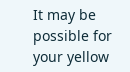It may be possible for your yellow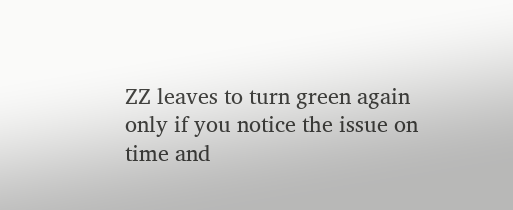ZZ leaves to turn green again only if you notice the issue on time and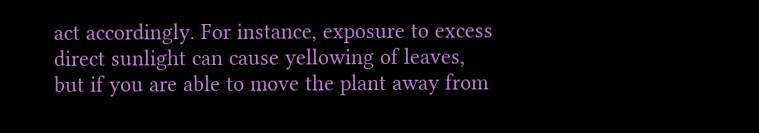act accordingly. For instance, exposure to excess direct sunlight can cause yellowing of leaves, but if you are able to move the plant away from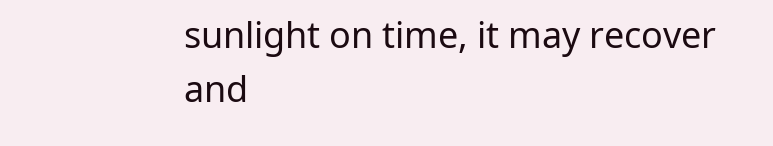sunlight on time, it may recover and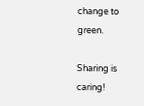change to green.

Sharing is caring!